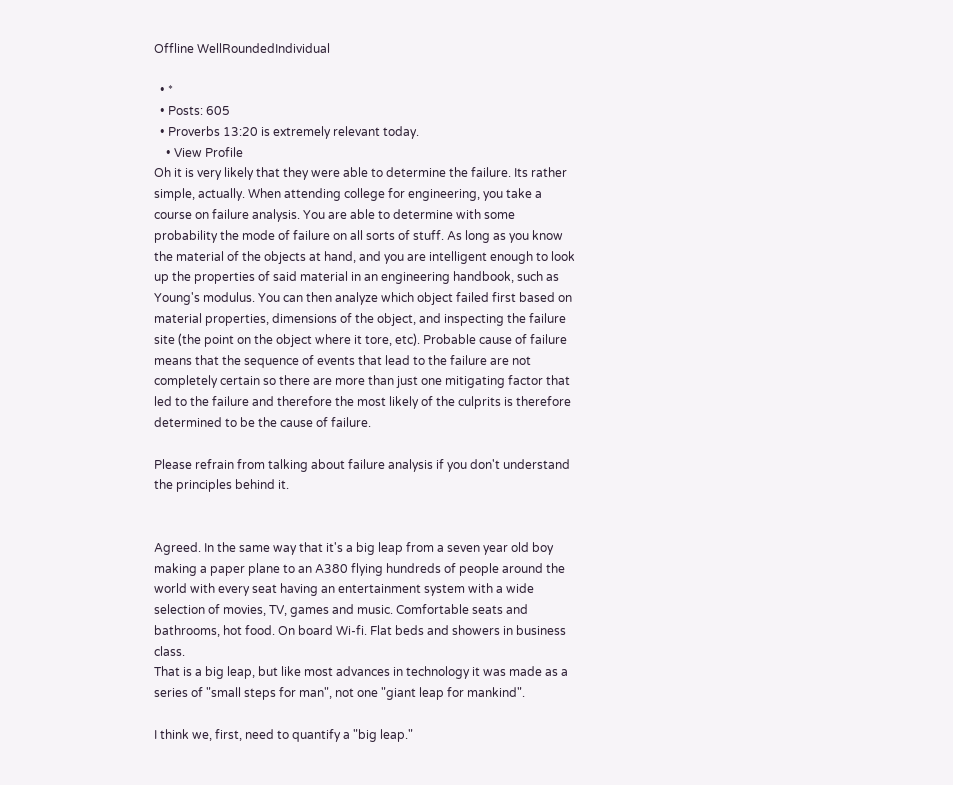Offline WellRoundedIndividual

  • *
  • Posts: 605
  • Proverbs 13:20 is extremely relevant today.
    • View Profile
Oh it is very likely that they were able to determine the failure. Its rather simple, actually. When attending college for engineering, you take a course on failure analysis. You are able to determine with some probability the mode of failure on all sorts of stuff. As long as you know the material of the objects at hand, and you are intelligent enough to look up the properties of said material in an engineering handbook, such as Young's modulus. You can then analyze which object failed first based on material properties, dimensions of the object, and inspecting the failure site (the point on the object where it tore, etc). Probable cause of failure means that the sequence of events that lead to the failure are not completely certain so there are more than just one mitigating factor that led to the failure and therefore the most likely of the culprits is therefore determined to be the cause of failure.

Please refrain from talking about failure analysis if you don't understand the principles behind it.


Agreed. In the same way that it's a big leap from a seven year old boy making a paper plane to an A380 flying hundreds of people around the world with every seat having an entertainment system with a wide selection of movies, TV, games and music. Comfortable seats and bathrooms, hot food. On board Wi-fi. Flat beds and showers in business class.
That is a big leap, but like most advances in technology it was made as a series of "small steps for man", not one "giant leap for mankind".

I think we, first, need to quantify a "big leap."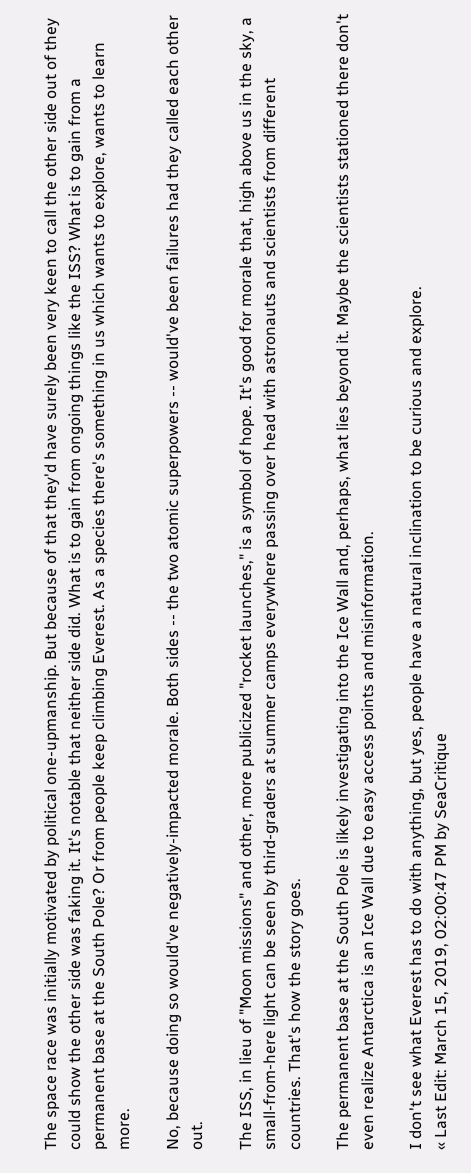The space race was initially motivated by political one-upmanship. But because of that they'd have surely been very keen to call the other side out of they could show the other side was faking it. It's notable that neither side did. What is to gain from ongoing things like the ISS? What is to gain from a permanent base at the South Pole? Or from people keep climbing Everest. As a species there's something in us which wants to explore, wants to learn more.

No, because doing so would've negatively-impacted morale. Both sides -- the two atomic superpowers -- would've been failures had they called each other out.

The ISS, in lieu of "Moon missions" and other, more publicized "rocket launches," is a symbol of hope. It's good for morale that, high above us in the sky, a small-from-here light can be seen by third-graders at summer camps everywhere passing over head with astronauts and scientists from different countries. That's how the story goes.

The permanent base at the South Pole is likely investigating into the Ice Wall and, perhaps, what lies beyond it. Maybe the scientists stationed there don't even realize Antarctica is an Ice Wall due to easy access points and misinformation.

I don't see what Everest has to do with anything, but yes, people have a natural inclination to be curious and explore.
« Last Edit: March 15, 2019, 02:00:47 PM by SeaCritique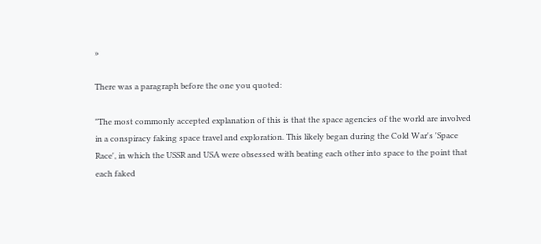»

There was a paragraph before the one you quoted:

"The most commonly accepted explanation of this is that the space agencies of the world are involved in a conspiracy faking space travel and exploration. This likely began during the Cold War's 'Space Race', in which the USSR and USA were obsessed with beating each other into space to the point that each faked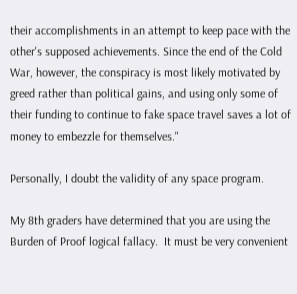their accomplishments in an attempt to keep pace with the other's supposed achievements. Since the end of the Cold War, however, the conspiracy is most likely motivated by greed rather than political gains, and using only some of their funding to continue to fake space travel saves a lot of money to embezzle for themselves."

Personally, I doubt the validity of any space program.

My 8th graders have determined that you are using the Burden of Proof logical fallacy.  It must be very convenient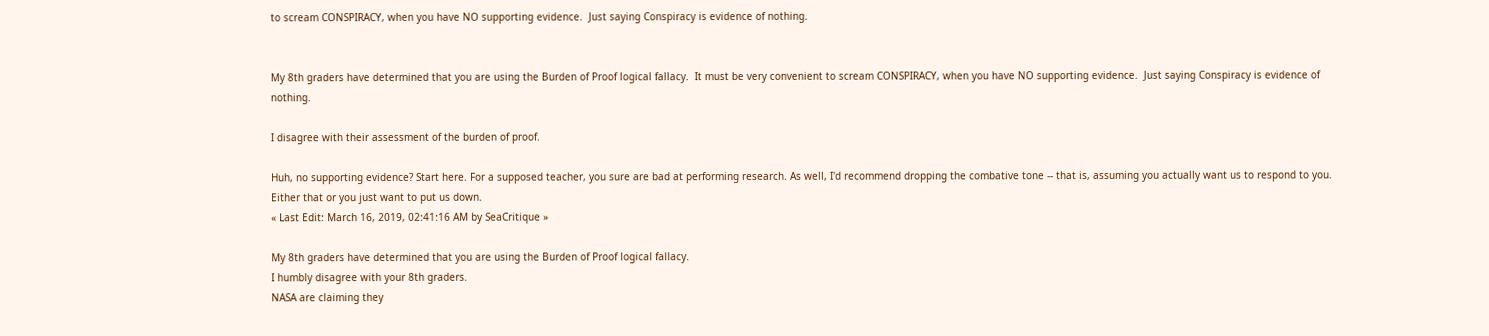to scream CONSPIRACY, when you have NO supporting evidence.  Just saying Conspiracy is evidence of nothing.


My 8th graders have determined that you are using the Burden of Proof logical fallacy.  It must be very convenient to scream CONSPIRACY, when you have NO supporting evidence.  Just saying Conspiracy is evidence of nothing.

I disagree with their assessment of the burden of proof.

Huh, no supporting evidence? Start here. For a supposed teacher, you sure are bad at performing research. As well, I'd recommend dropping the combative tone -- that is, assuming you actually want us to respond to you. Either that or you just want to put us down.
« Last Edit: March 16, 2019, 02:41:16 AM by SeaCritique »

My 8th graders have determined that you are using the Burden of Proof logical fallacy.
I humbly disagree with your 8th graders.
NASA are claiming they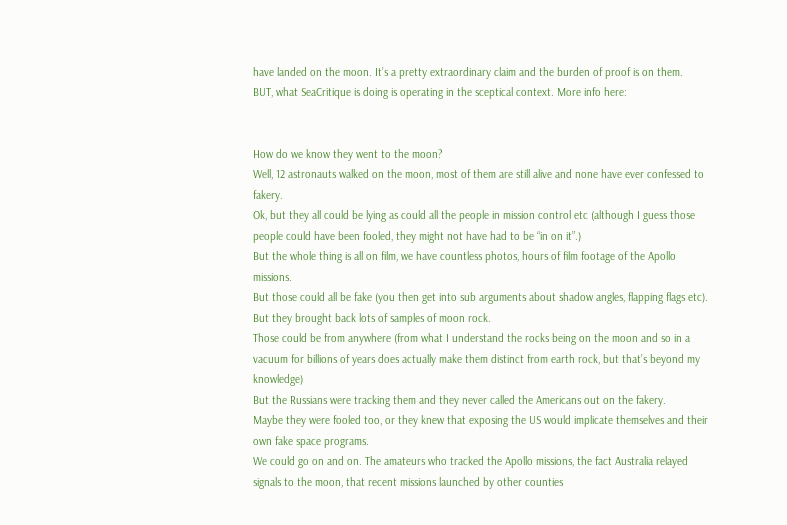have landed on the moon. It’s a pretty extraordinary claim and the burden of proof is on them.
BUT, what SeaCritique is doing is operating in the sceptical context. More info here:


How do we know they went to the moon?
Well, 12 astronauts walked on the moon, most of them are still alive and none have ever confessed to fakery.
Ok, but they all could be lying as could all the people in mission control etc (although I guess those people could have been fooled, they might not have had to be “in on it”.)
But the whole thing is all on film, we have countless photos, hours of film footage of the Apollo missions.
But those could all be fake (you then get into sub arguments about shadow angles, flapping flags etc).
But they brought back lots of samples of moon rock.
Those could be from anywhere (from what I understand the rocks being on the moon and so in a vacuum for billions of years does actually make them distinct from earth rock, but that’s beyond my knowledge)
But the Russians were tracking them and they never called the Americans out on the fakery.
Maybe they were fooled too, or they knew that exposing the US would implicate themselves and their own fake space programs.
We could go on and on. The amateurs who tracked the Apollo missions, the fact Australia relayed signals to the moon, that recent missions launched by other counties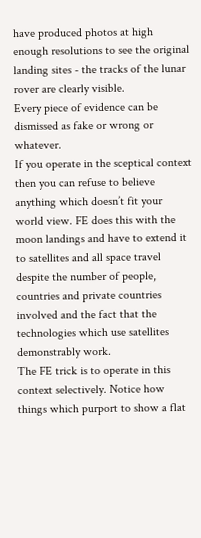have produced photos at high enough resolutions to see the original landing sites - the tracks of the lunar rover are clearly visible.
Every piece of evidence can be dismissed as fake or wrong or whatever.
If you operate in the sceptical context then you can refuse to believe anything which doesn’t fit your world view. FE does this with the moon landings and have to extend it to satellites and all space travel despite the number of people, countries and private countries involved and the fact that the technologies which use satellites demonstrably work.
The FE trick is to operate in this context selectively. Notice how things which purport to show a flat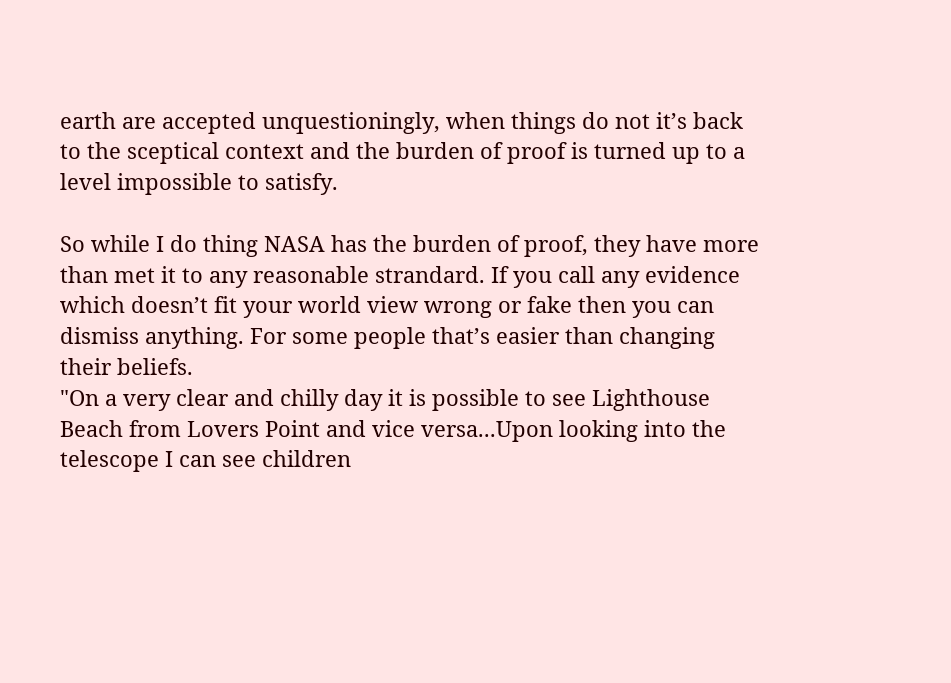earth are accepted unquestioningly, when things do not it’s back to the sceptical context and the burden of proof is turned up to a level impossible to satisfy.

So while I do thing NASA has the burden of proof, they have more than met it to any reasonable strandard. If you call any evidence which doesn’t fit your world view wrong or fake then you can dismiss anything. For some people that’s easier than changing their beliefs.
"On a very clear and chilly day it is possible to see Lighthouse Beach from Lovers Point and vice versa...Upon looking into the telescope I can see children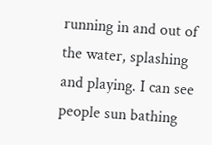running in and out of the water, splashing and playing. I can see people sun bathing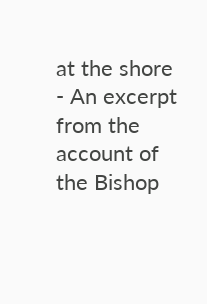at the shore
- An excerpt from the account of the Bishop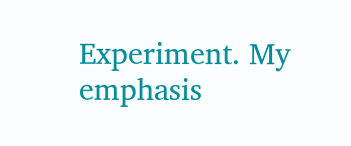Experiment. My emphasis